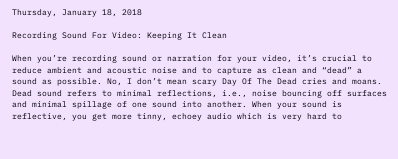Thursday, January 18, 2018

Recording Sound For Video: Keeping It Clean

When you’re recording sound or narration for your video, it’s crucial to reduce ambient and acoustic noise and to capture as clean and “dead” a sound as possible. No, I don’t mean scary Day Of The Dead cries and moans. Dead sound refers to minimal reflections, i.e., noise bouncing off surfaces and minimal spillage of one sound into another. When your sound is reflective, you get more tinny, echoey audio which is very hard to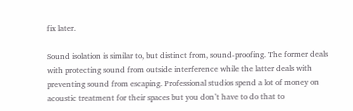fix later.

Sound isolation is similar to, but distinct from, sound-proofing. The former deals with protecting sound from outside interference while the latter deals with preventing sound from escaping. Professional studios spend a lot of money on acoustic treatment for their spaces but you don’t have to do that to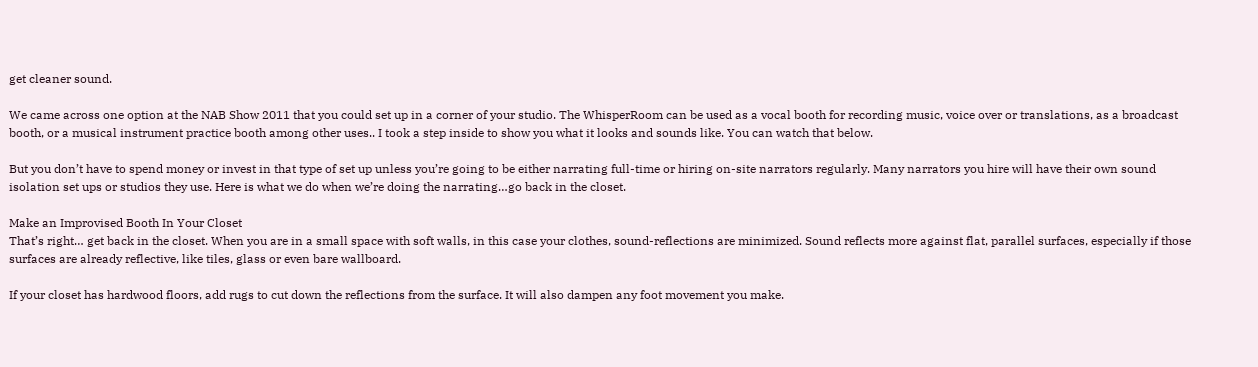get cleaner sound.

We came across one option at the NAB Show 2011 that you could set up in a corner of your studio. The WhisperRoom can be used as a vocal booth for recording music, voice over or translations, as a broadcast booth, or a musical instrument practice booth among other uses.. I took a step inside to show you what it looks and sounds like. You can watch that below.

But you don’t have to spend money or invest in that type of set up unless you’re going to be either narrating full-time or hiring on-site narrators regularly. Many narrators you hire will have their own sound isolation set ups or studios they use. Here is what we do when we’re doing the narrating…go back in the closet.

Make an Improvised Booth In Your Closet
That’s right… get back in the closet. When you are in a small space with soft walls, in this case your clothes, sound-reflections are minimized. Sound reflects more against flat, parallel surfaces, especially if those surfaces are already reflective, like tiles, glass or even bare wallboard.

If your closet has hardwood floors, add rugs to cut down the reflections from the surface. It will also dampen any foot movement you make.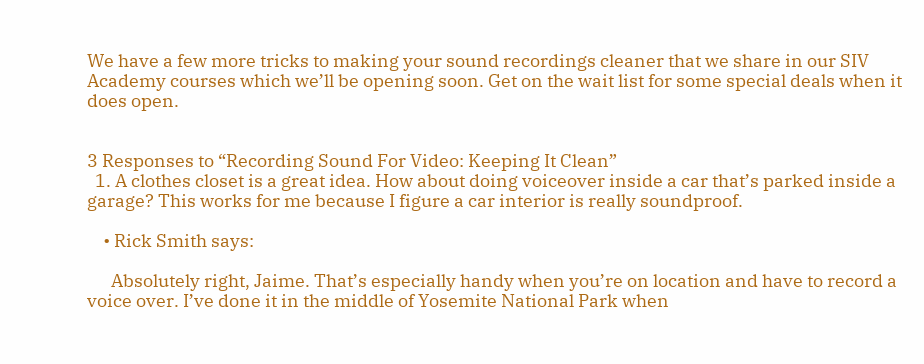We have a few more tricks to making your sound recordings cleaner that we share in our SIV Academy courses which we’ll be opening soon. Get on the wait list for some special deals when it does open.


3 Responses to “Recording Sound For Video: Keeping It Clean”
  1. A clothes closet is a great idea. How about doing voiceover inside a car that’s parked inside a garage? This works for me because I figure a car interior is really soundproof.

    • Rick Smith says:

      Absolutely right, Jaime. That’s especially handy when you’re on location and have to record a voice over. I’ve done it in the middle of Yosemite National Park when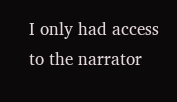I only had access to the narrator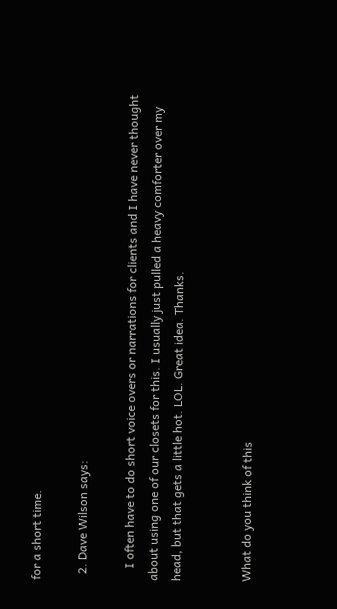for a short time.

  2. Dave Wilson says:

    I often have to do short voice overs or narrations for clients and I have never thought about using one of our closets for this. I usually just pulled a heavy comforter over my head, but that gets a little hot. LOL. Great idea. Thanks.


What do you think of this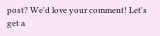post? We'd love your comment! Let's get a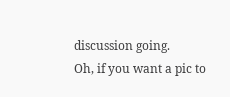discussion going.
Oh, if you want a pic to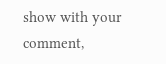show with your comment,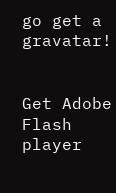go get a gravatar!


Get Adobe Flash player